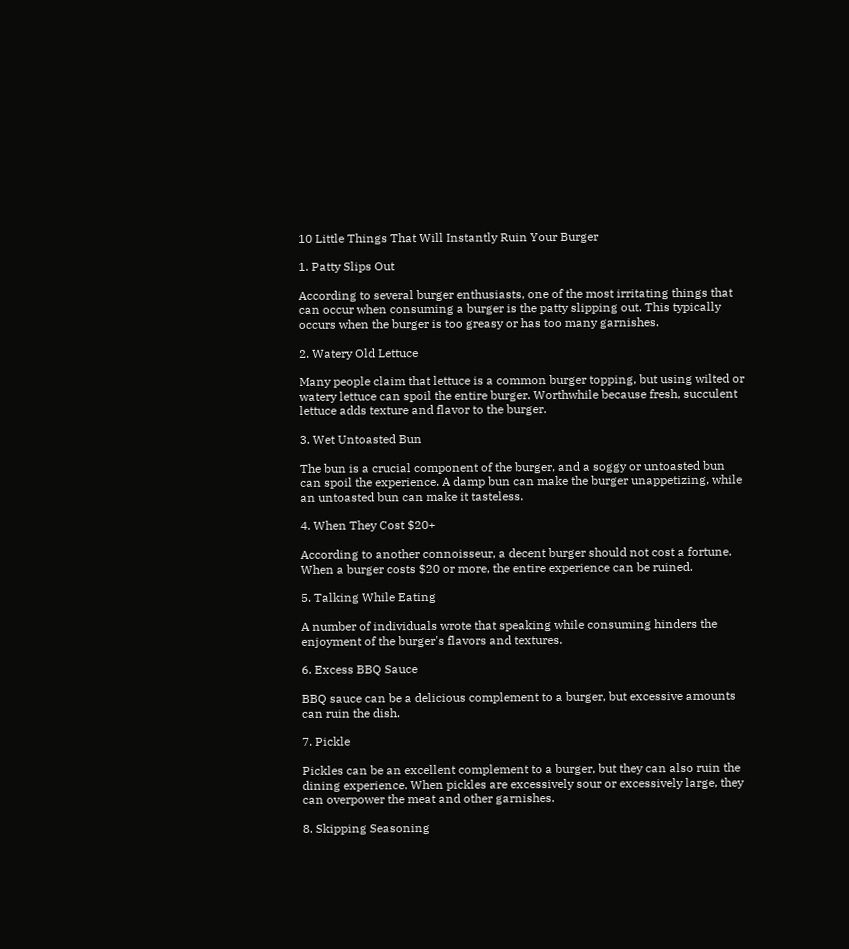10 Little Things That Will Instantly Ruin Your Burger

1. Patty Slips Out

According to several burger enthusiasts, one of the most irritating things that can occur when consuming a burger is the patty slipping out. This typically occurs when the burger is too greasy or has too many garnishes.

2. Watery Old Lettuce

Many people claim that lettuce is a common burger topping, but using wilted or watery lettuce can spoil the entire burger. Worthwhile because fresh, succulent lettuce adds texture and flavor to the burger.

3. Wet Untoasted Bun

The bun is a crucial component of the burger, and a soggy or untoasted bun can spoil the experience. A damp bun can make the burger unappetizing, while an untoasted bun can make it tasteless.

4. When They Cost $20+

According to another connoisseur, a decent burger should not cost a fortune. When a burger costs $20 or more, the entire experience can be ruined.

5. Talking While Eating

A number of individuals wrote that speaking while consuming hinders the enjoyment of the burger's flavors and textures.

6. Excess BBQ Sauce

BBQ sauce can be a delicious complement to a burger, but excessive amounts can ruin the dish.

7. Pickle

Pickles can be an excellent complement to a burger, but they can also ruin the dining experience. When pickles are excessively sour or excessively large, they can overpower the meat and other garnishes.

8. Skipping Seasoning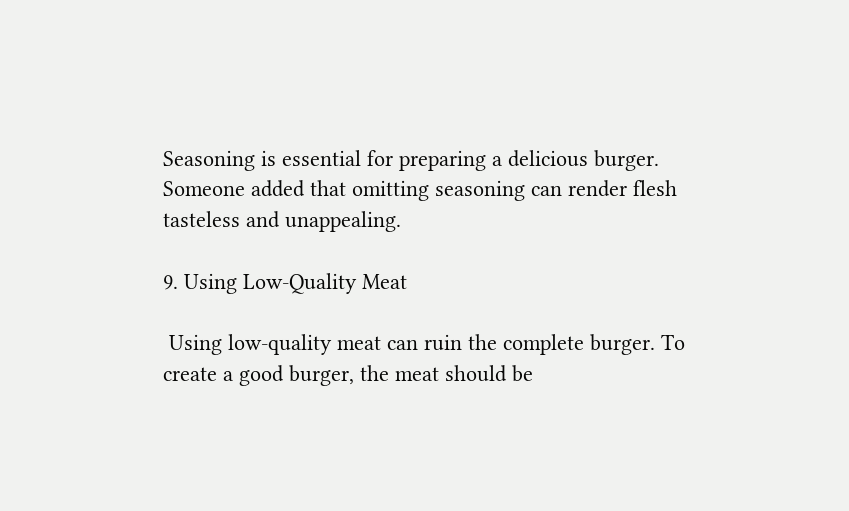Seasoning is essential for preparing a delicious burger. Someone added that omitting seasoning can render flesh tasteless and unappealing.

9. Using Low-Quality Meat

 Using low-quality meat can ruin the complete burger. To create a good burger, the meat should be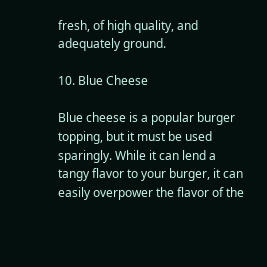fresh, of high quality, and adequately ground.

10. Blue Cheese

Blue cheese is a popular burger topping, but it must be used sparingly. While it can lend a tangy flavor to your burger, it can easily overpower the flavor of the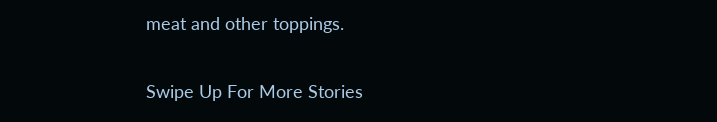meat and other toppings.

Swipe Up For More Stories